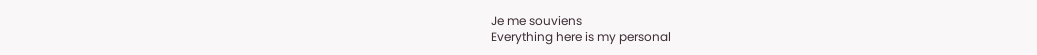Je me souviens
Everything here is my personal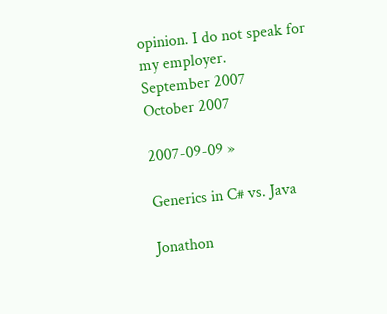opinion. I do not speak for my employer.
September 2007
October 2007

2007-09-09 »

Generics in C# vs. Java

Jonathon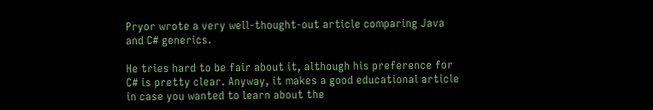Pryor wrote a very well-thought-out article comparing Java and C# generics.

He tries hard to be fair about it, although his preference for C# is pretty clear. Anyway, it makes a good educational article in case you wanted to learn about the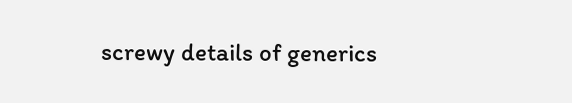screwy details of generics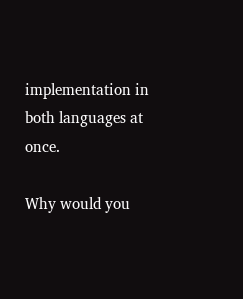implementation in both languages at once.

Why would you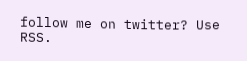follow me on twitter? Use RSS.